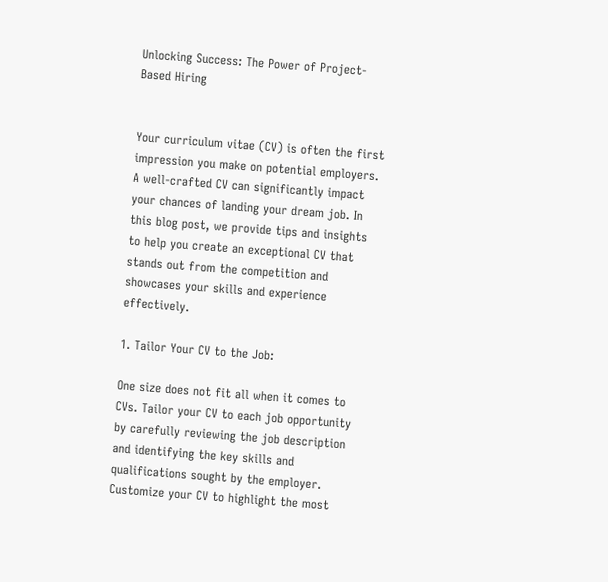Unlocking Success: The Power of Project-Based Hiring


Your curriculum vitae (CV) is often the first impression you make on potential employers. A well-crafted CV can significantly impact your chances of landing your dream job. In this blog post, we provide tips and insights to help you create an exceptional CV that stands out from the competition and showcases your skills and experience effectively.

1. Tailor Your CV to the Job:

One size does not fit all when it comes to CVs. Tailor your CV to each job opportunity by carefully reviewing the job description and identifying the key skills and qualifications sought by the employer. Customize your CV to highlight the most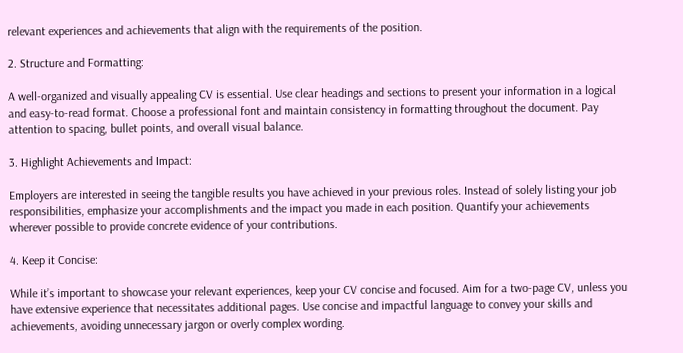relevant experiences and achievements that align with the requirements of the position.

2. Structure and Formatting:

A well-organized and visually appealing CV is essential. Use clear headings and sections to present your information in a logical and easy-to-read format. Choose a professional font and maintain consistency in formatting throughout the document. Pay attention to spacing, bullet points, and overall visual balance.

3. Highlight Achievements and Impact:

Employers are interested in seeing the tangible results you have achieved in your previous roles. Instead of solely listing your job responsibilities, emphasize your accomplishments and the impact you made in each position. Quantify your achievements wherever possible to provide concrete evidence of your contributions.

4. Keep it Concise:

While it’s important to showcase your relevant experiences, keep your CV concise and focused. Aim for a two-page CV, unless you have extensive experience that necessitates additional pages. Use concise and impactful language to convey your skills and achievements, avoiding unnecessary jargon or overly complex wording.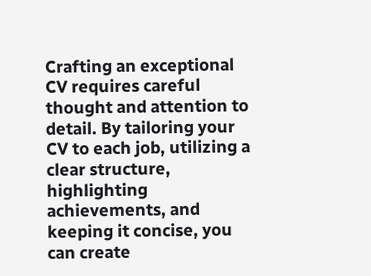Crafting an exceptional CV requires careful thought and attention to detail. By tailoring your CV to each job, utilizing a clear structure, highlighting achievements, and keeping it concise, you can create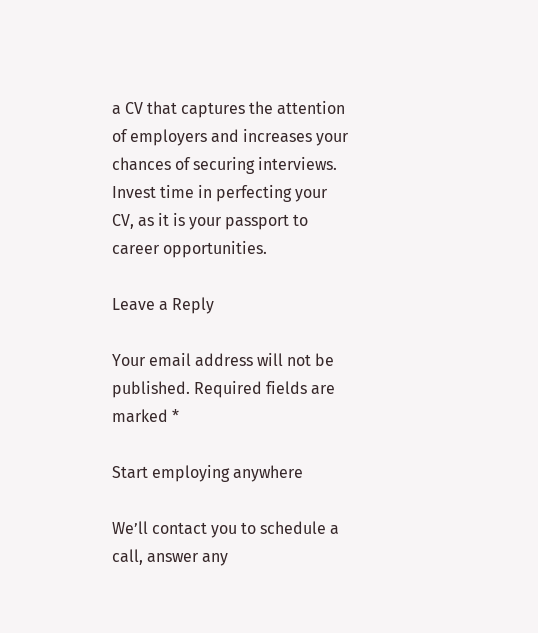a CV that captures the attention of employers and increases your chances of securing interviews. Invest time in perfecting your CV, as it is your passport to career opportunities.

Leave a Reply

Your email address will not be published. Required fields are marked *

Start employing anywhere

We’ll contact you to schedule a call, answer any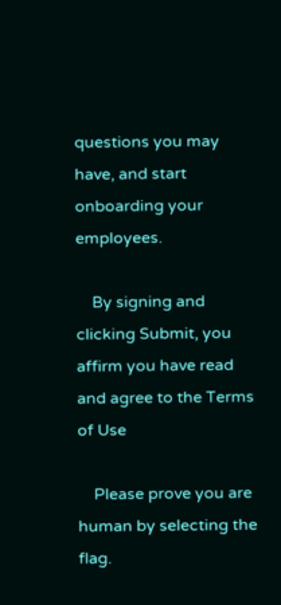questions you may have, and start onboarding your employees.

    By signing and clicking Submit, you affirm you have read and agree to the Terms of Use

    Please prove you are human by selecting the flag.